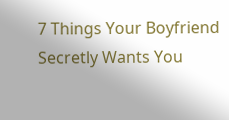7 Things Your Boyfriend Secretly Wants You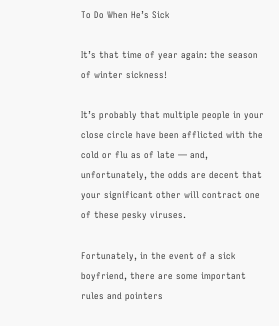To Do When He’s Sick

It’s that time of year again: the season of winter sickness!

It’s probably that multiple people in your close circle have been afflicted with the cold or flu as of late — and, unfortunately, the odds are decent that your significant other will contract one of these pesky viruses.

Fortunately, in the event of a sick boyfriend, there are some important rules and pointers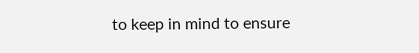to keep in mind to ensure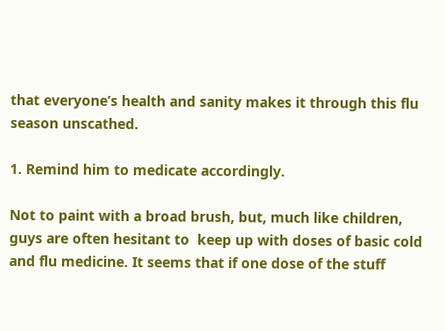that everyone’s health and sanity makes it through this flu season unscathed.

1. Remind him to medicate accordingly.

Not to paint with a broad brush, but, much like children, guys are often hesitant to  keep up with doses of basic cold and flu medicine. It seems that if one dose of the stuff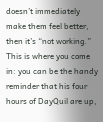doesn’t immediately make them feel better, then it’s “not working.” This is where you come in: you can be the handy reminder that his four hours of DayQuil are up,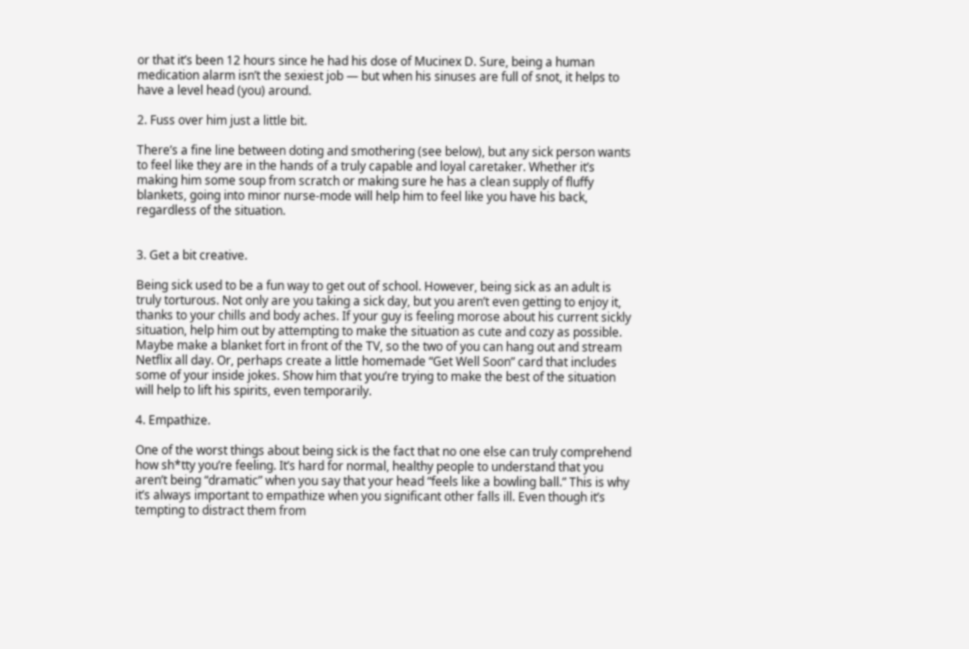or that it’s been 12 hours since he had his dose of Mucinex D. Sure, being a human medication alarm isn’t the sexiest job — but when his sinuses are full of snot, it helps to have a level head (you) around.

2. Fuss over him just a little bit.

There’s a fine line between doting and smothering (see below), but any sick person wants to feel like they are in the hands of a truly capable and loyal caretaker. Whether it’s making him some soup from scratch or making sure he has a clean supply of fluffy blankets, going into minor nurse-mode will help him to feel like you have his back, regardless of the situation.


3. Get a bit creative.

Being sick used to be a fun way to get out of school. However, being sick as an adult is truly torturous. Not only are you taking a sick day, but you aren’t even getting to enjoy it, thanks to your chills and body aches. If your guy is feeling morose about his current sickly situation, help him out by attempting to make the situation as cute and cozy as possible. Maybe make a blanket fort in front of the TV, so the two of you can hang out and stream Netflix all day. Or, perhaps create a little homemade “Get Well Soon” card that includes some of your inside jokes. Show him that you’re trying to make the best of the situation will help to lift his spirits, even temporarily.

4. Empathize.

One of the worst things about being sick is the fact that no one else can truly comprehend how sh*tty you’re feeling. It’s hard for normal, healthy people to understand that you aren’t being “dramatic” when you say that your head “feels like a bowling ball.” This is why it’s always important to empathize when you significant other falls ill. Even though it’s tempting to distract them from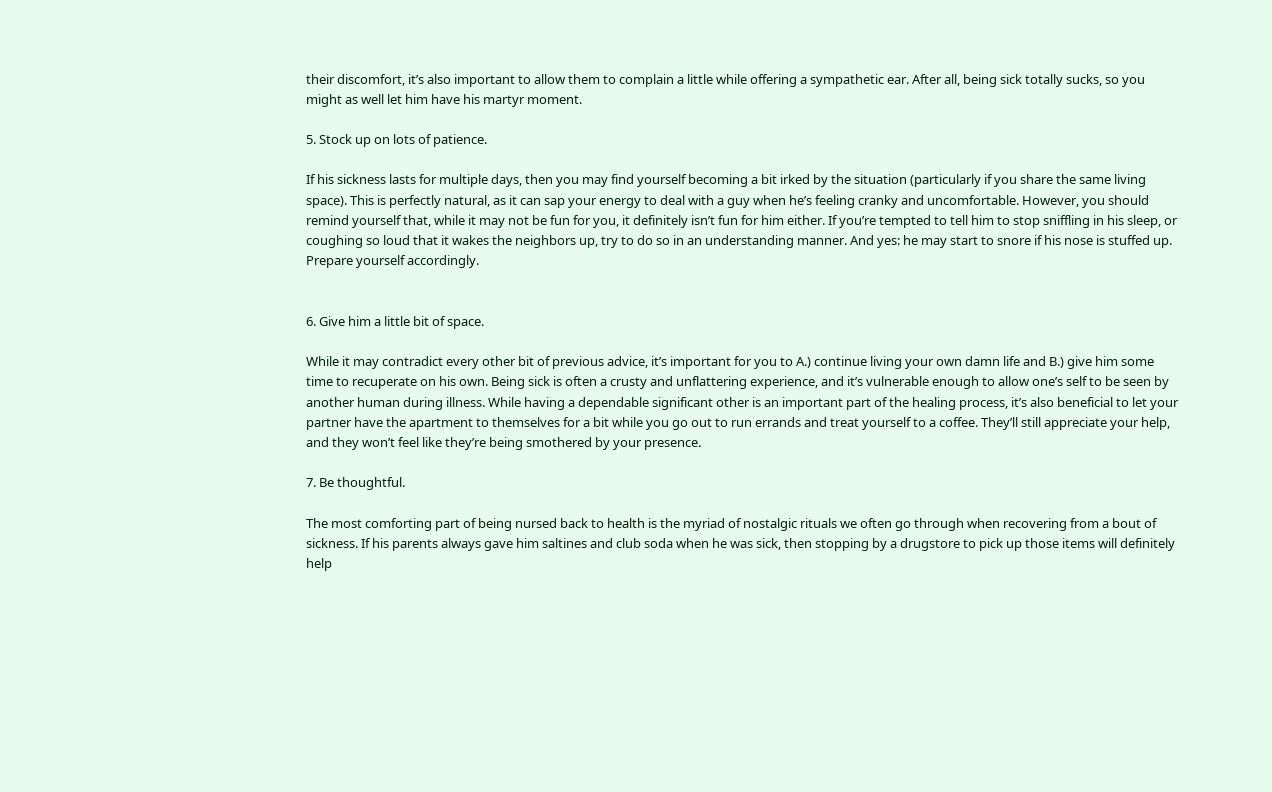their discomfort, it’s also important to allow them to complain a little while offering a sympathetic ear. After all, being sick totally sucks, so you might as well let him have his martyr moment.

5. Stock up on lots of patience.

If his sickness lasts for multiple days, then you may find yourself becoming a bit irked by the situation (particularly if you share the same living space). This is perfectly natural, as it can sap your energy to deal with a guy when he’s feeling cranky and uncomfortable. However, you should remind yourself that, while it may not be fun for you, it definitely isn’t fun for him either. If you’re tempted to tell him to stop sniffling in his sleep, or coughing so loud that it wakes the neighbors up, try to do so in an understanding manner. And yes: he may start to snore if his nose is stuffed up. Prepare yourself accordingly.


6. Give him a little bit of space.

While it may contradict every other bit of previous advice, it’s important for you to A.) continue living your own damn life and B.) give him some time to recuperate on his own. Being sick is often a crusty and unflattering experience, and it’s vulnerable enough to allow one’s self to be seen by another human during illness. While having a dependable significant other is an important part of the healing process, it’s also beneficial to let your partner have the apartment to themselves for a bit while you go out to run errands and treat yourself to a coffee. They’ll still appreciate your help, and they won’t feel like they’re being smothered by your presence.

7. Be thoughtful.

The most comforting part of being nursed back to health is the myriad of nostalgic rituals we often go through when recovering from a bout of sickness. If his parents always gave him saltines and club soda when he was sick, then stopping by a drugstore to pick up those items will definitely help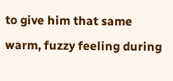to give him that same warm, fuzzy feeling during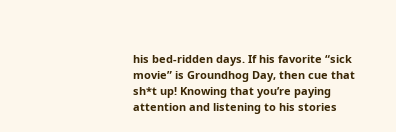his bed-ridden days. If his favorite “sick movie” is Groundhog Day, then cue that sh*t up! Knowing that you’re paying attention and listening to his stories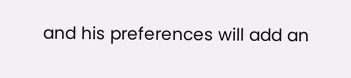and his preferences will add an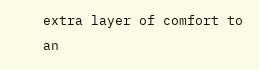extra layer of comfort to an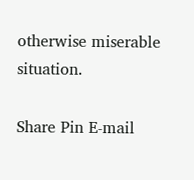otherwise miserable situation.

Share Pin E-mail